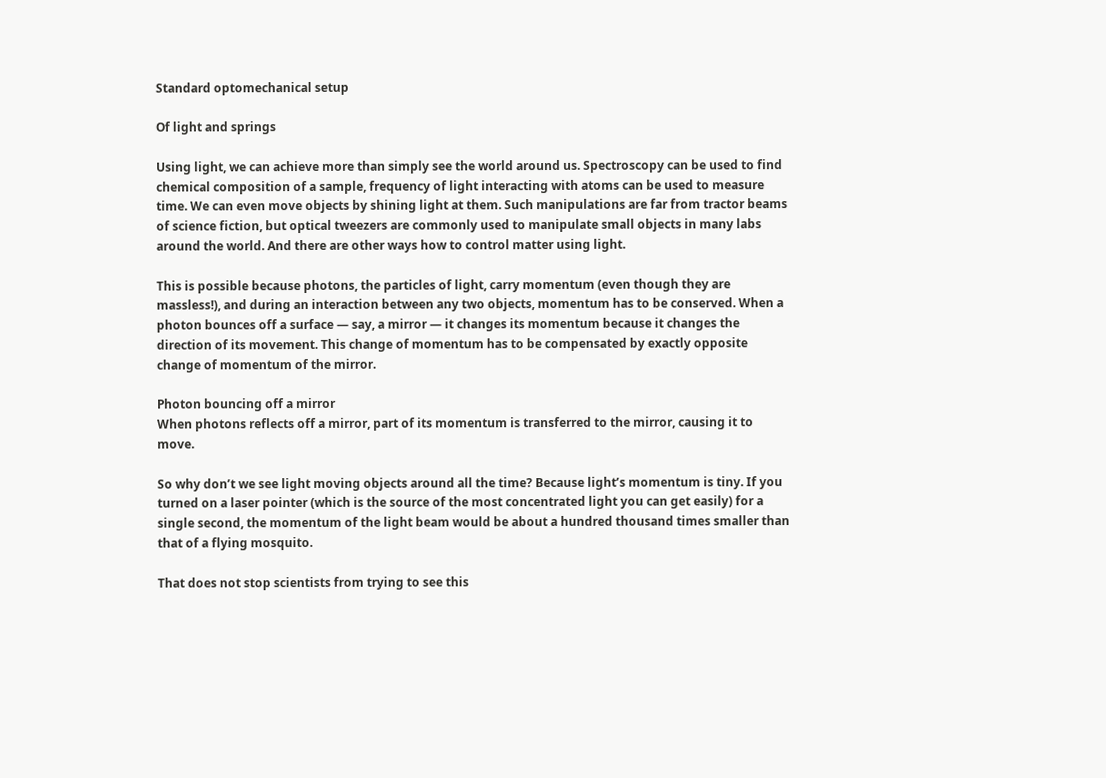Standard optomechanical setup

Of light and springs

Using light, we can achieve more than simply see the world around us. Spectroscopy can be used to find chemical composition of a sample, frequency of light interacting with atoms can be used to measure time. We can even move objects by shining light at them. Such manipulations are far from tractor beams of science fiction, but optical tweezers are commonly used to manipulate small objects in many labs around the world. And there are other ways how to control matter using light.

This is possible because photons, the particles of light, carry momentum (even though they are massless!), and during an interaction between any two objects, momentum has to be conserved. When a photon bounces off a surface — say, a mirror — it changes its momentum because it changes the direction of its movement. This change of momentum has to be compensated by exactly opposite change of momentum of the mirror.

Photon bouncing off a mirror
When photons reflects off a mirror, part of its momentum is transferred to the mirror, causing it to move.

So why don’t we see light moving objects around all the time? Because light’s momentum is tiny. If you turned on a laser pointer (which is the source of the most concentrated light you can get easily) for a single second, the momentum of the light beam would be about a hundred thousand times smaller than that of a flying mosquito.

That does not stop scientists from trying to see this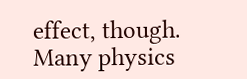effect, though. Many physics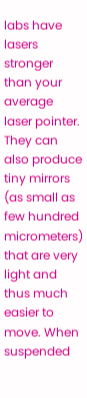labs have lasers stronger than your average laser pointer. They can also produce tiny mirrors (as small as few hundred micrometers) that are very light and thus much easier to move. When suspended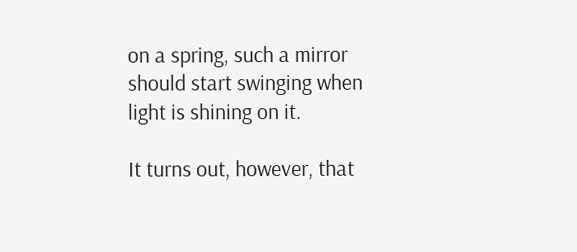on a spring, such a mirror should start swinging when light is shining on it.

It turns out, however, that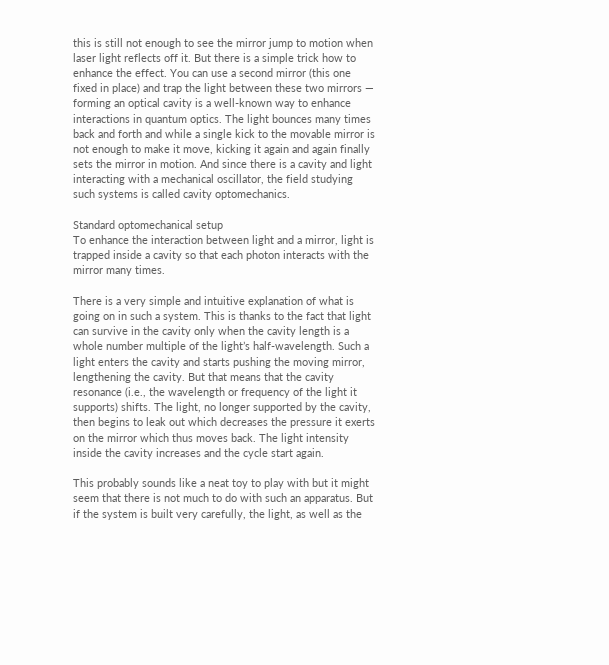this is still not enough to see the mirror jump to motion when laser light reflects off it. But there is a simple trick how to enhance the effect. You can use a second mirror (this one fixed in place) and trap the light between these two mirrors — forming an optical cavity is a well-known way to enhance interactions in quantum optics. The light bounces many times back and forth and while a single kick to the movable mirror is not enough to make it move, kicking it again and again finally sets the mirror in motion. And since there is a cavity and light interacting with a mechanical oscillator, the field studying such systems is called cavity optomechanics.

Standard optomechanical setup
To enhance the interaction between light and a mirror, light is trapped inside a cavity so that each photon interacts with the mirror many times.

There is a very simple and intuitive explanation of what is going on in such a system. This is thanks to the fact that light can survive in the cavity only when the cavity length is a whole number multiple of the light’s half-wavelength. Such a light enters the cavity and starts pushing the moving mirror, lengthening the cavity. But that means that the cavity resonance (i.e., the wavelength or frequency of the light it supports) shifts. The light, no longer supported by the cavity, then begins to leak out which decreases the pressure it exerts on the mirror which thus moves back. The light intensity inside the cavity increases and the cycle start again.

This probably sounds like a neat toy to play with but it might seem that there is not much to do with such an apparatus. But if the system is built very carefully, the light, as well as the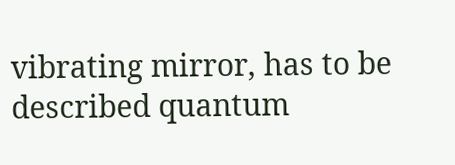vibrating mirror, has to be described quantum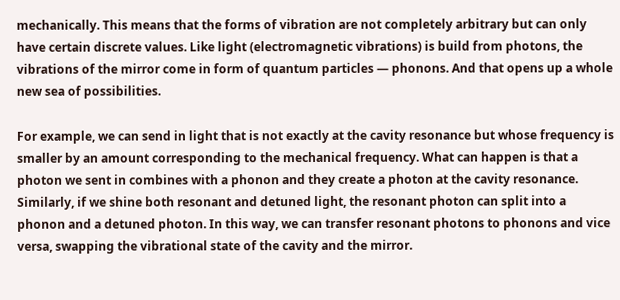mechanically. This means that the forms of vibration are not completely arbitrary but can only have certain discrete values. Like light (electromagnetic vibrations) is build from photons, the vibrations of the mirror come in form of quantum particles — phonons. And that opens up a whole new sea of possibilities.

For example, we can send in light that is not exactly at the cavity resonance but whose frequency is smaller by an amount corresponding to the mechanical frequency. What can happen is that a photon we sent in combines with a phonon and they create a photon at the cavity resonance. Similarly, if we shine both resonant and detuned light, the resonant photon can split into a phonon and a detuned photon. In this way, we can transfer resonant photons to phonons and vice versa, swapping the vibrational state of the cavity and the mirror.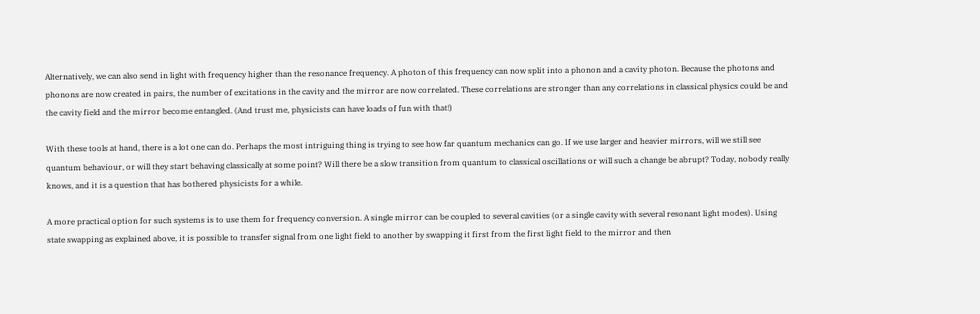Alternatively, we can also send in light with frequency higher than the resonance frequency. A photon of this frequency can now split into a phonon and a cavity photon. Because the photons and phonons are now created in pairs, the number of excitations in the cavity and the mirror are now correlated. These correlations are stronger than any correlations in classical physics could be and the cavity field and the mirror become entangled. (And trust me, physicists can have loads of fun with that!)

With these tools at hand, there is a lot one can do. Perhaps the most intriguing thing is trying to see how far quantum mechanics can go. If we use larger and heavier mirrors, will we still see quantum behaviour, or will they start behaving classically at some point? Will there be a slow transition from quantum to classical oscillations or will such a change be abrupt? Today, nobody really knows, and it is a question that has bothered physicists for a while.

A more practical option for such systems is to use them for frequency conversion. A single mirror can be coupled to several cavities (or a single cavity with several resonant light modes). Using state swapping as explained above, it is possible to transfer signal from one light field to another by swapping it first from the first light field to the mirror and then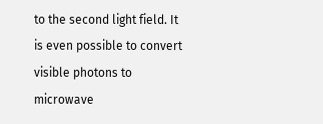to the second light field. It is even possible to convert visible photons to microwave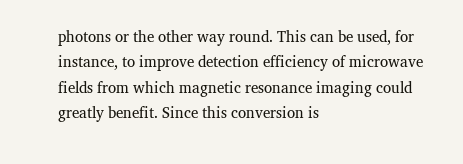photons or the other way round. This can be used, for instance, to improve detection efficiency of microwave fields from which magnetic resonance imaging could greatly benefit. Since this conversion is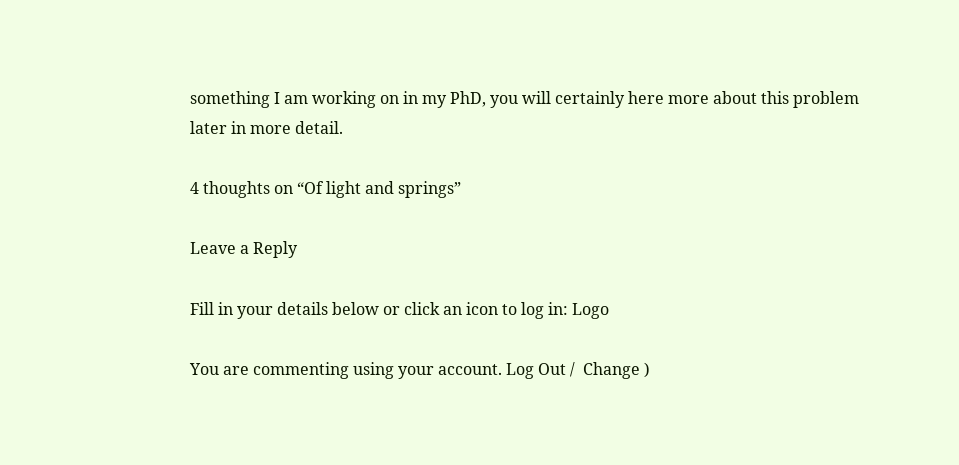something I am working on in my PhD, you will certainly here more about this problem later in more detail.

4 thoughts on “Of light and springs”

Leave a Reply

Fill in your details below or click an icon to log in: Logo

You are commenting using your account. Log Out /  Change )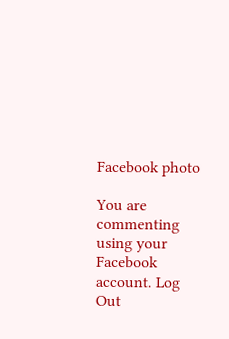Facebook photo

You are commenting using your Facebook account. Log Out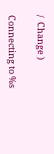/  Change )

Connecting to %s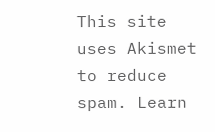This site uses Akismet to reduce spam. Learn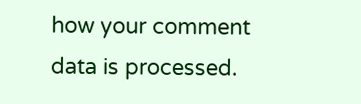how your comment data is processed.